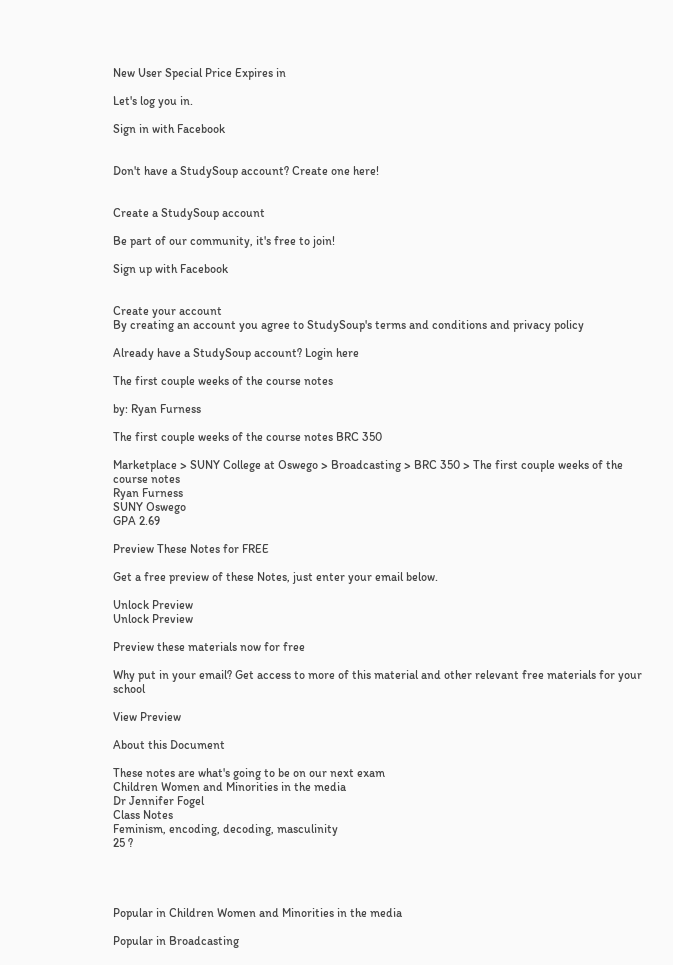New User Special Price Expires in

Let's log you in.

Sign in with Facebook


Don't have a StudySoup account? Create one here!


Create a StudySoup account

Be part of our community, it's free to join!

Sign up with Facebook


Create your account
By creating an account you agree to StudySoup's terms and conditions and privacy policy

Already have a StudySoup account? Login here

The first couple weeks of the course notes

by: Ryan Furness

The first couple weeks of the course notes BRC 350

Marketplace > SUNY College at Oswego > Broadcasting > BRC 350 > The first couple weeks of the course notes
Ryan Furness
SUNY Oswego
GPA 2.69

Preview These Notes for FREE

Get a free preview of these Notes, just enter your email below.

Unlock Preview
Unlock Preview

Preview these materials now for free

Why put in your email? Get access to more of this material and other relevant free materials for your school

View Preview

About this Document

These notes are what's going to be on our next exam
Children Women and Minorities in the media
Dr Jennifer Fogel
Class Notes
Feminism, encoding, decoding, masculinity
25 ?




Popular in Children Women and Minorities in the media

Popular in Broadcasting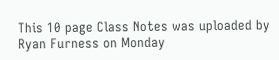This 10 page Class Notes was uploaded by Ryan Furness on Monday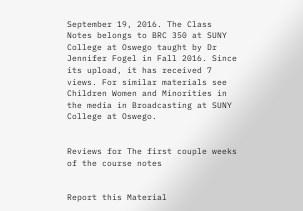September 19, 2016. The Class Notes belongs to BRC 350 at SUNY College at Oswego taught by Dr Jennifer Fogel in Fall 2016. Since its upload, it has received 7 views. For similar materials see Children Women and Minorities in the media in Broadcasting at SUNY College at Oswego.


Reviews for The first couple weeks of the course notes


Report this Material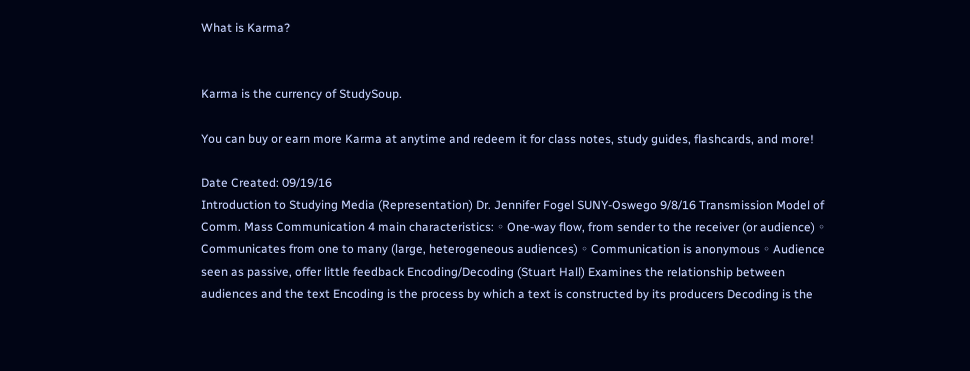What is Karma?


Karma is the currency of StudySoup.

You can buy or earn more Karma at anytime and redeem it for class notes, study guides, flashcards, and more!

Date Created: 09/19/16
Introduction to Studying Media (Representation) Dr. Jennifer Fogel SUNY-Oswego 9/8/16 Transmission Model of Comm. Mass Communication 4 main characteristics: ◦ One-way flow, from sender to the receiver (or audience) ◦ Communicates from one to many (large, heterogeneous audiences) ◦ Communication is anonymous ◦ Audience seen as passive, offer little feedback Encoding/Decoding (Stuart Hall) Examines the relationship between audiences and the text Encoding is the process by which a text is constructed by its producers Decoding is the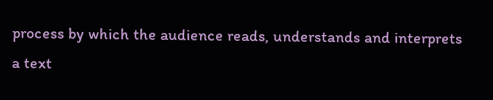process by which the audience reads, understands and interprets a text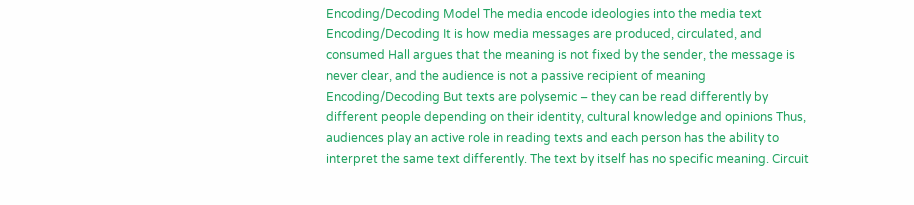Encoding/Decoding Model The media encode ideologies into the media text Encoding/Decoding It is how media messages are produced, circulated, and consumed Hall argues that the meaning is not fixed by the sender, the message is never clear, and the audience is not a passive recipient of meaning Encoding/Decoding But texts are polysemic – they can be read differently by different people depending on their identity, cultural knowledge and opinions Thus, audiences play an active role in reading texts and each person has the ability to interpret the same text differently. The text by itself has no specific meaning. Circuit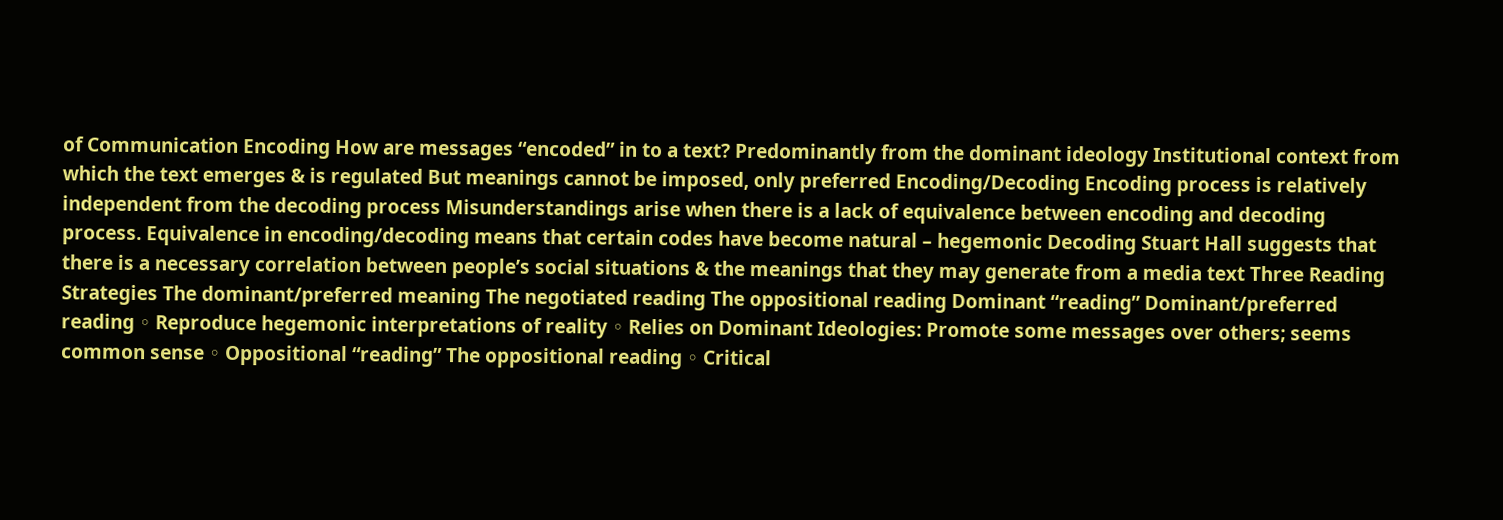of Communication Encoding How are messages “encoded” in to a text? Predominantly from the dominant ideology Institutional context from which the text emerges & is regulated But meanings cannot be imposed, only preferred Encoding/Decoding Encoding process is relatively independent from the decoding process Misunderstandings arise when there is a lack of equivalence between encoding and decoding process. Equivalence in encoding/decoding means that certain codes have become natural – hegemonic Decoding Stuart Hall suggests that there is a necessary correlation between people’s social situations & the meanings that they may generate from a media text Three Reading Strategies The dominant/preferred meaning The negotiated reading The oppositional reading Dominant “reading” Dominant/preferred reading ◦ Reproduce hegemonic interpretations of reality ◦ Relies on Dominant Ideologies: Promote some messages over others; seems common sense ◦ Oppositional “reading” The oppositional reading ◦ Critical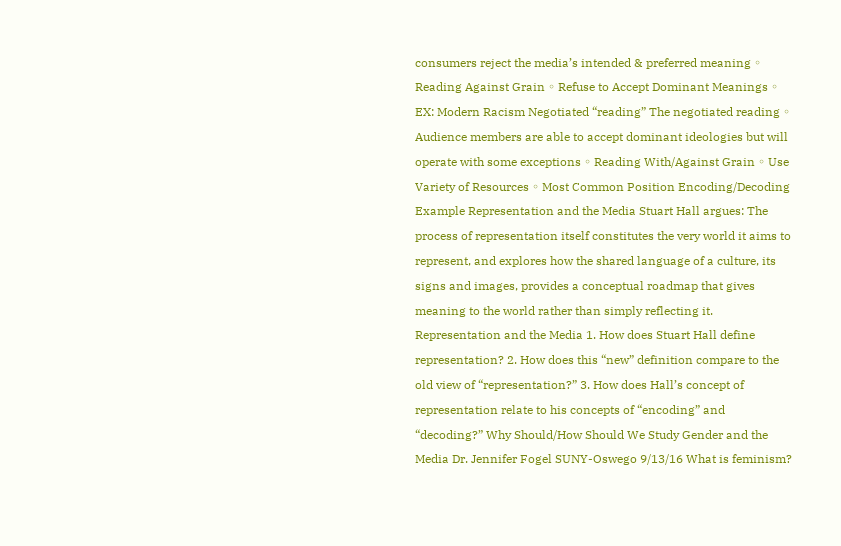consumers reject the media’s intended & preferred meaning ◦ Reading Against Grain ◦ Refuse to Accept Dominant Meanings ◦ EX: Modern Racism Negotiated “reading” The negotiated reading ◦ Audience members are able to accept dominant ideologies but will operate with some exceptions ◦ Reading With/Against Grain ◦ Use Variety of Resources ◦ Most Common Position Encoding/Decoding Example Representation and the Media Stuart Hall argues: The process of representation itself constitutes the very world it aims to represent, and explores how the shared language of a culture, its signs and images, provides a conceptual roadmap that gives meaning to the world rather than simply reflecting it. Representation and the Media 1. How does Stuart Hall define representation? 2. How does this “new” definition compare to the old view of “representation?” 3. How does Hall’s concept of representation relate to his concepts of “encoding” and “decoding?” Why Should/How Should We Study Gender and the Media Dr. Jennifer Fogel SUNY-Oswego 9/13/16 What is feminism?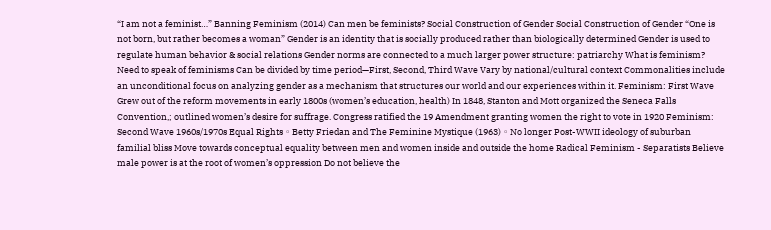“I am not a feminist…” Banning Feminism (2014) Can men be feminists? Social Construction of Gender Social Construction of Gender “One is not born, but rather becomes a woman” Gender is an identity that is socially produced rather than biologically determined Gender is used to regulate human behavior & social relations Gender norms are connected to a much larger power structure: patriarchy What is feminism? Need to speak of feminisms Can be divided by time period—First, Second, Third Wave Vary by national/cultural context Commonalities include an unconditional focus on analyzing gender as a mechanism that structures our world and our experiences within it. Feminism: First Wave Grew out of the reform movements in early 1800s (women’s education, health) In 1848, Stanton and Mott organized the Seneca Falls Convention,; outlined women’s desire for suffrage. Congress ratified the 19 Amendment granting women the right to vote in 1920 Feminism: Second Wave 1960s/1970s Equal Rights ◦ Betty Friedan and The Feminine Mystique (1963) ◦ No longer Post-WWII ideology of suburban familial bliss Move towards conceptual equality between men and women inside and outside the home Radical Feminism - Separatists Believe male power is at the root of women’s oppression Do not believe the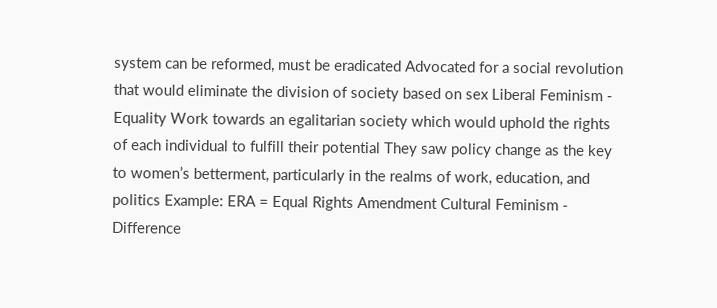system can be reformed, must be eradicated Advocated for a social revolution that would eliminate the division of society based on sex Liberal Feminism - Equality Work towards an egalitarian society which would uphold the rights of each individual to fulfill their potential They saw policy change as the key to women’s betterment, particularly in the realms of work, education, and politics Example: ERA = Equal Rights Amendment Cultural Feminism - Difference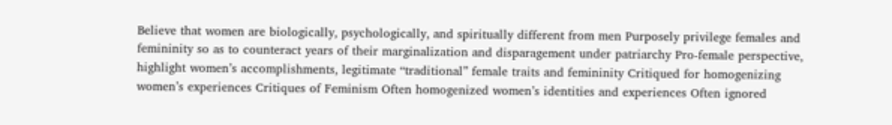Believe that women are biologically, psychologically, and spiritually different from men Purposely privilege females and femininity so as to counteract years of their marginalization and disparagement under patriarchy Pro-female perspective, highlight women’s accomplishments, legitimate “traditional” female traits and femininity Critiqued for homogenizing women’s experiences Critiques of Feminism Often homogenized women’s identities and experiences Often ignored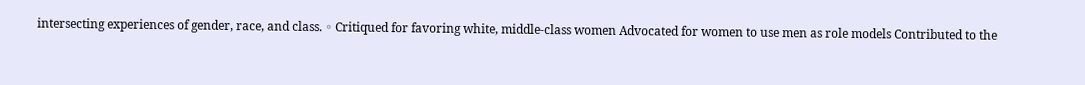intersecting experiences of gender, race, and class. ◦ Critiqued for favoring white, middle-class women Advocated for women to use men as role models Contributed to the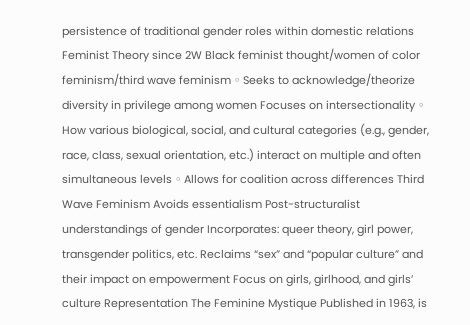persistence of traditional gender roles within domestic relations Feminist Theory since 2W Black feminist thought/women of color feminism/third wave feminism ◦ Seeks to acknowledge/theorize diversity in privilege among women Focuses on intersectionality ◦ How various biological, social, and cultural categories (e.g., gender, race, class, sexual orientation, etc.) interact on multiple and often simultaneous levels ◦ Allows for coalition across differences Third Wave Feminism Avoids essentialism Post-structuralist understandings of gender Incorporates: queer theory, girl power, transgender politics, etc. Reclaims “sex” and “popular culture” and their impact on empowerment Focus on girls, girlhood, and girls’ culture Representation The Feminine Mystique Published in 1963, is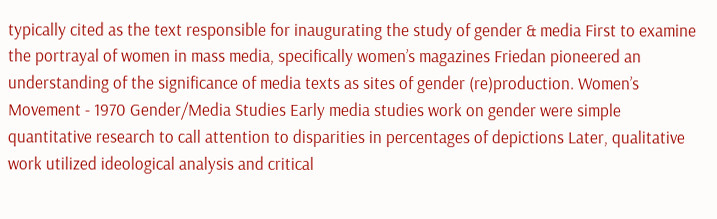typically cited as the text responsible for inaugurating the study of gender & media First to examine the portrayal of women in mass media, specifically women’s magazines Friedan pioneered an understanding of the significance of media texts as sites of gender (re)production. Women’s Movement - 1970 Gender/Media Studies Early media studies work on gender were simple quantitative research to call attention to disparities in percentages of depictions Later, qualitative work utilized ideological analysis and critical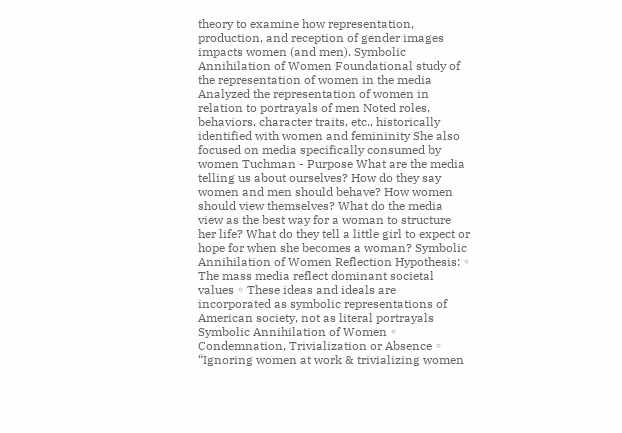theory to examine how representation, production, and reception of gender images impacts women (and men). Symbolic Annihilation of Women Foundational study of the representation of women in the media Analyzed the representation of women in relation to portrayals of men Noted roles, behaviors, character traits, etc., historically identified with women and femininity She also focused on media specifically consumed by women Tuchman - Purpose What are the media telling us about ourselves? How do they say women and men should behave? How women should view themselves? What do the media view as the best way for a woman to structure her life? What do they tell a little girl to expect or hope for when she becomes a woman? Symbolic Annihilation of Women Reflection Hypothesis: ◦ The mass media reflect dominant societal values ◦ These ideas and ideals are incorporated as symbolic representations of American society, not as literal portrayals Symbolic Annihilation of Women ◦ Condemnation, Trivialization or Absence ◦ “Ignoring women at work & trivializing women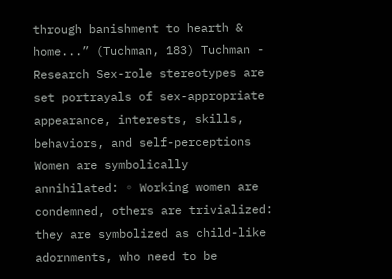through banishment to hearth & home...” (Tuchman, 183) Tuchman - Research Sex-role stereotypes are set portrayals of sex-appropriate appearance, interests, skills, behaviors, and self-perceptions Women are symbolically annihilated: ◦ Working women are condemned, others are trivialized: they are symbolized as child-like adornments, who need to be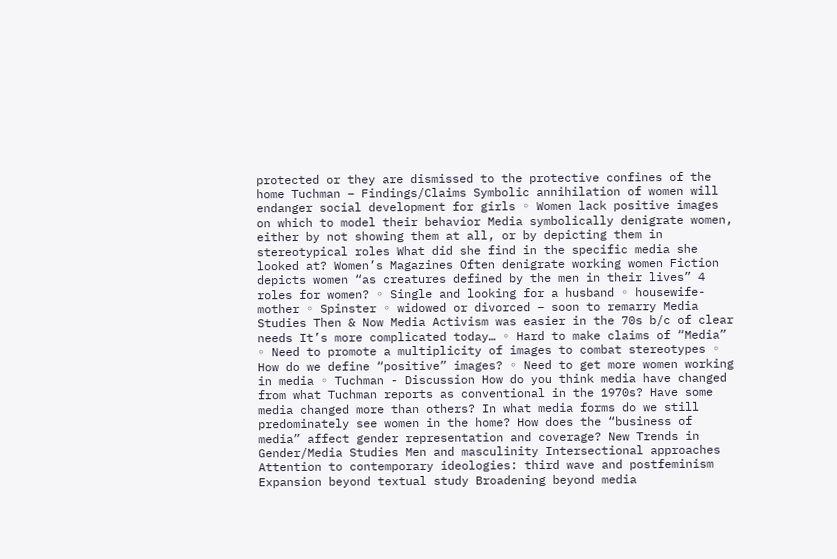protected or they are dismissed to the protective confines of the home Tuchman – Findings/Claims Symbolic annihilation of women will endanger social development for girls ◦ Women lack positive images on which to model their behavior Media symbolically denigrate women, either by not showing them at all, or by depicting them in stereotypical roles What did she find in the specific media she looked at? Women’s Magazines Often denigrate working women Fiction depicts women “as creatures defined by the men in their lives” 4 roles for women? ◦ Single and looking for a husband ◦ housewife-mother ◦ Spinster ◦ widowed or divorced – soon to remarry Media Studies Then & Now Media Activism was easier in the 70s b/c of clear needs It’s more complicated today… ◦ Hard to make claims of “Media” ◦ Need to promote a multiplicity of images to combat stereotypes ◦ How do we define “positive” images? ◦ Need to get more women working in media ◦ Tuchman - Discussion How do you think media have changed from what Tuchman reports as conventional in the 1970s? Have some media changed more than others? In what media forms do we still predominately see women in the home? How does the “business of media” affect gender representation and coverage? New Trends in Gender/Media Studies Men and masculinity Intersectional approaches Attention to contemporary ideologies: third wave and postfeminism Expansion beyond textual study Broadening beyond media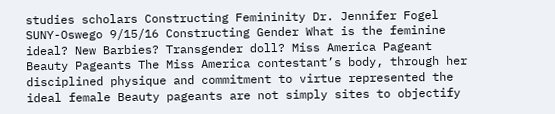studies scholars Constructing Femininity Dr. Jennifer Fogel SUNY-Oswego 9/15/16 Constructing Gender What is the feminine ideal? New Barbies? Transgender doll? Miss America Pageant Beauty Pageants The Miss America contestant’s body, through her disciplined physique and commitment to virtue represented the ideal female Beauty pageants are not simply sites to objectify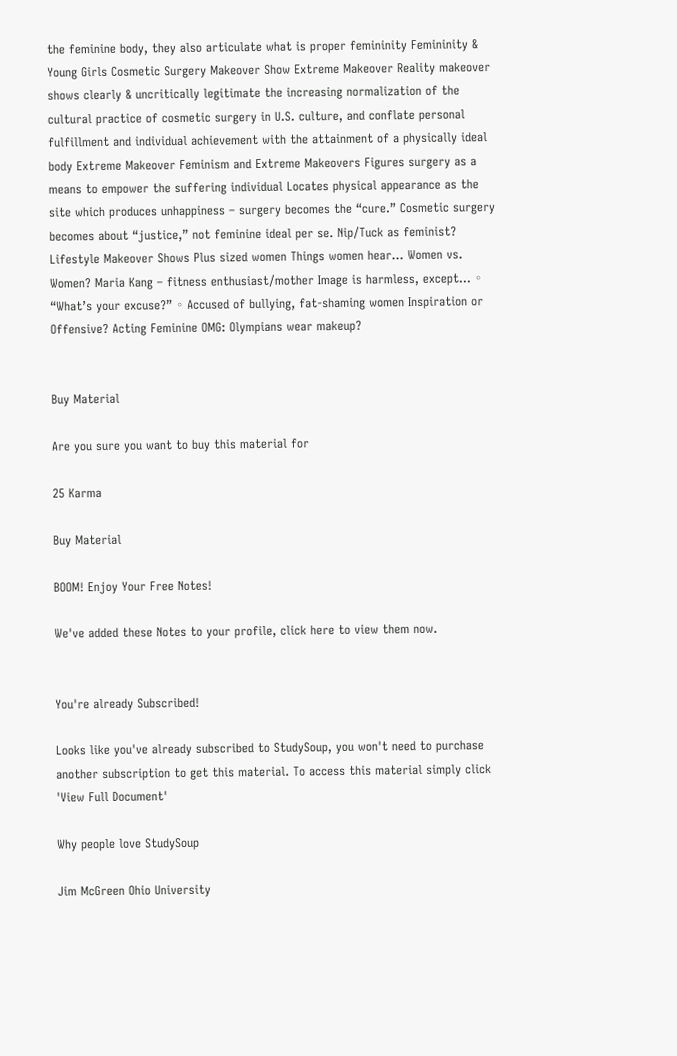the feminine body, they also articulate what is proper femininity Femininity & Young Girls Cosmetic Surgery Makeover Show Extreme Makeover Reality makeover shows clearly & uncritically legitimate the increasing normalization of the cultural practice of cosmetic surgery in U.S. culture, and conflate personal fulfillment and individual achievement with the attainment of a physically ideal body Extreme Makeover Feminism and Extreme Makeovers Figures surgery as a means to empower the suffering individual Locates physical appearance as the site which produces unhappiness – surgery becomes the “cure.” Cosmetic surgery becomes about “justice,” not feminine ideal per se. Nip/Tuck as feminist? Lifestyle Makeover Shows Plus sized women Things women hear… Women vs. Women? Maria Kang – fitness enthusiast/mother Image is harmless, except… ◦ “What’s your excuse?” ◦ Accused of bullying, fat-shaming women Inspiration or Offensive? Acting Feminine OMG: Olympians wear makeup?


Buy Material

Are you sure you want to buy this material for

25 Karma

Buy Material

BOOM! Enjoy Your Free Notes!

We've added these Notes to your profile, click here to view them now.


You're already Subscribed!

Looks like you've already subscribed to StudySoup, you won't need to purchase another subscription to get this material. To access this material simply click 'View Full Document'

Why people love StudySoup

Jim McGreen Ohio University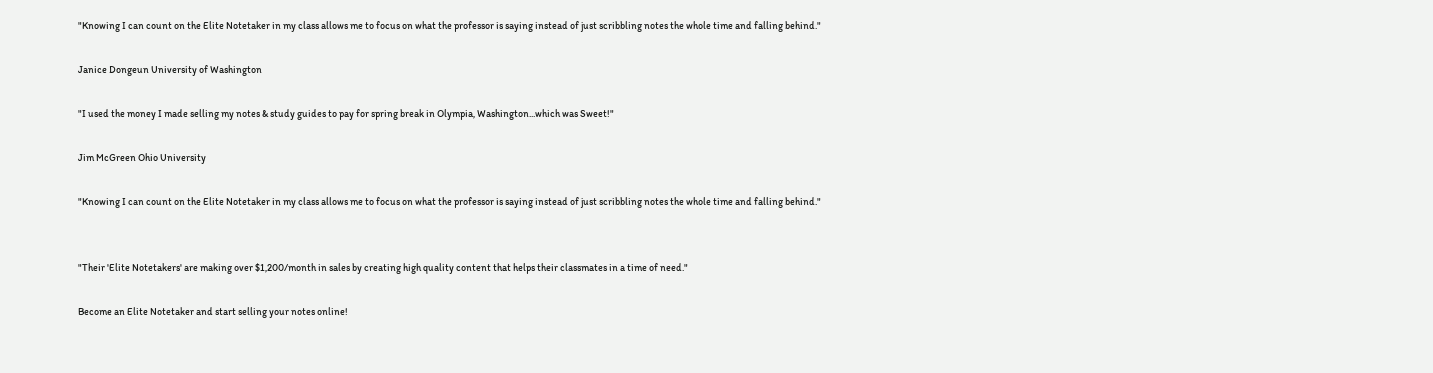"Knowing I can count on the Elite Notetaker in my class allows me to focus on what the professor is saying instead of just scribbling notes the whole time and falling behind."

Janice Dongeun University of Washington

"I used the money I made selling my notes & study guides to pay for spring break in Olympia, Washington...which was Sweet!"

Jim McGreen Ohio University

"Knowing I can count on the Elite Notetaker in my class allows me to focus on what the professor is saying instead of just scribbling notes the whole time and falling behind."


"Their 'Elite Notetakers' are making over $1,200/month in sales by creating high quality content that helps their classmates in a time of need."

Become an Elite Notetaker and start selling your notes online!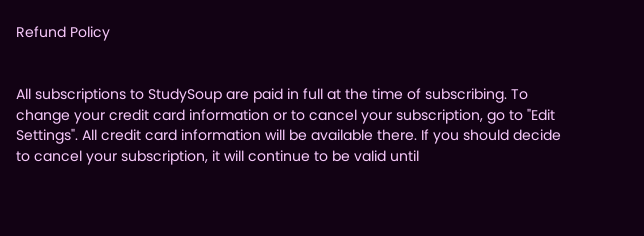Refund Policy


All subscriptions to StudySoup are paid in full at the time of subscribing. To change your credit card information or to cancel your subscription, go to "Edit Settings". All credit card information will be available there. If you should decide to cancel your subscription, it will continue to be valid until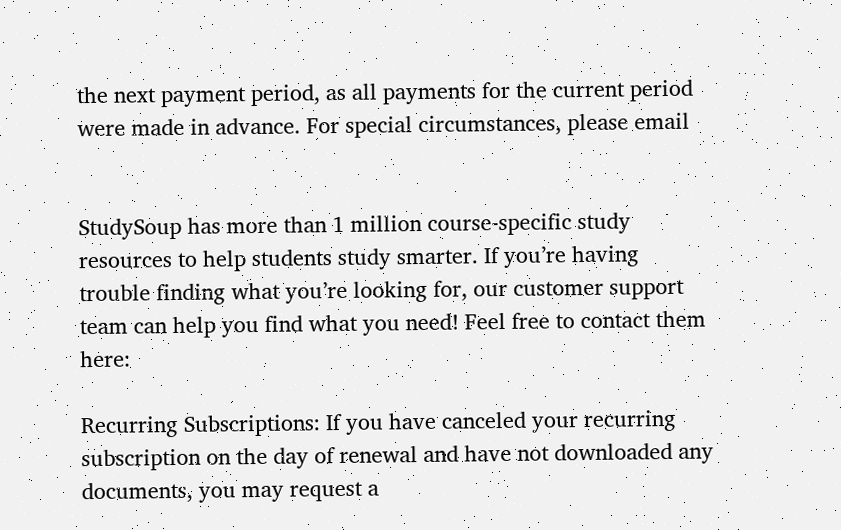the next payment period, as all payments for the current period were made in advance. For special circumstances, please email


StudySoup has more than 1 million course-specific study resources to help students study smarter. If you’re having trouble finding what you’re looking for, our customer support team can help you find what you need! Feel free to contact them here:

Recurring Subscriptions: If you have canceled your recurring subscription on the day of renewal and have not downloaded any documents, you may request a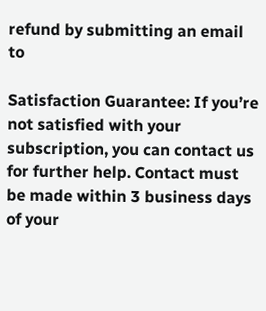refund by submitting an email to

Satisfaction Guarantee: If you’re not satisfied with your subscription, you can contact us for further help. Contact must be made within 3 business days of your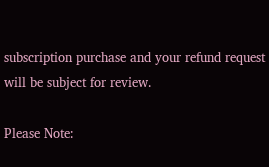subscription purchase and your refund request will be subject for review.

Please Note: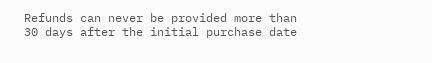Refunds can never be provided more than 30 days after the initial purchase date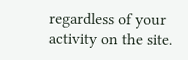regardless of your activity on the site.